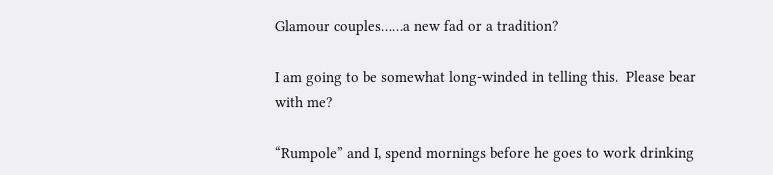Glamour couples……a new fad or a tradition?

I am going to be somewhat long-winded in telling this.  Please bear with me?

“Rumpole” and I, spend mornings before he goes to work drinking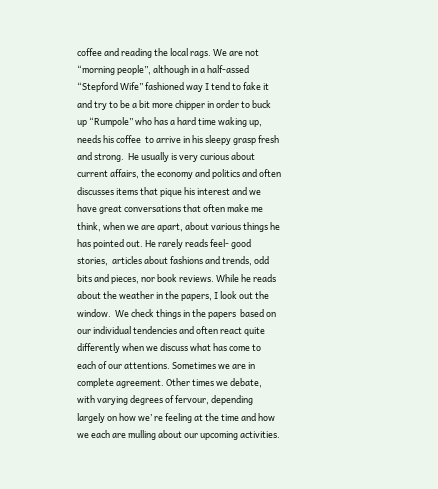coffee and reading the local rags. We are not “morning people”, although in a half-assed “Stepford Wife” fashioned way I tend to fake it and try to be a bit more chipper in order to buck up “Rumpole” who has a hard time waking up, needs his coffee  to arrive in his sleepy grasp fresh and strong.  He usually is very curious about current affairs, the economy and politics and often discusses items that pique his interest and we have great conversations that often make me think, when we are apart, about various things he has pointed out. He rarely reads feel- good stories,  articles about fashions and trends, odd bits and pieces, nor book reviews. While he reads about the weather in the papers, I look out the window.  We check things in the papers  based on our individual tendencies and often react quite differently when we discuss what has come to each of our attentions. Sometimes we are in complete agreement. Other times we debate, with varying degrees of fervour, depending largely on how we’ re feeling at the time and how we each are mulling about our upcoming activities.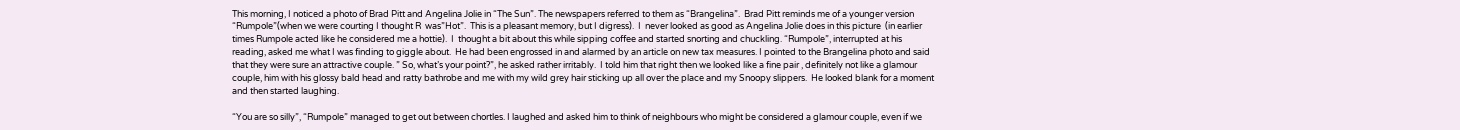This morning, I noticed a photo of Brad Pitt and Angelina Jolie in “The Sun”. The newspapers referred to them as “Brangelina”.  Brad Pitt reminds me of a younger version “Rumpole”(when we were courting I thought R  was”Hot”.  This is a pleasant memory, but I digress).  I  never looked as good as Angelina Jolie does in this picture  (in earlier times Rumpole acted like he considered me a hottie).  I  thought a bit about this while sipping coffee and started snorting and chuckling. “Rumpole”, interrupted at his reading, asked me what I was finding to giggle about.  He had been engrossed in and alarmed by an article on new tax measures. I pointed to the Brangelina photo and said that they were sure an attractive couple. ” So, what’s your point?”, he asked rather irritably.  I told him that right then we looked like a fine pair , definitely not like a glamour couple, him with his glossy bald head and ratty bathrobe and me with my wild grey hair sticking up all over the place and my Snoopy slippers.  He looked blank for a moment and then started laughing.

“You are so silly”, “Rumpole” managed to get out between chortles. I laughed and asked him to think of neighbours who might be considered a glamour couple, even if we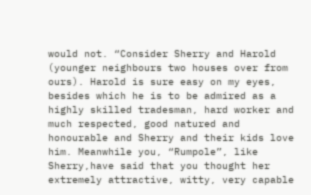would not. “Consider Sherry and Harold (younger neighbours two houses over from ours). Harold is sure easy on my eyes, besides which he is to be admired as a highly skilled tradesman, hard worker and much respected, good natured and  honourable and Sherry and their kids love him. Meanwhile you, “Rumpole”, like Sherry,have said that you thought her extremely attractive, witty, very capable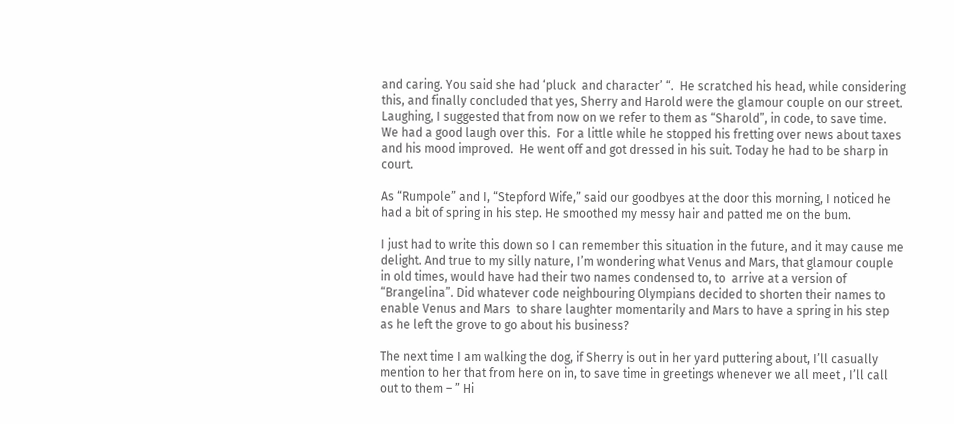and caring. You said she had ‘pluck  and character’ “.  He scratched his head, while considering this, and finally concluded that yes, Sherry and Harold were the glamour couple on our street. Laughing, I suggested that from now on we refer to them as “Sharold”, in code, to save time. We had a good laugh over this.  For a little while he stopped his fretting over news about taxes and his mood improved.  He went off and got dressed in his suit. Today he had to be sharp in court.

As “Rumpole” and I, “Stepford Wife,” said our goodbyes at the door this morning, I noticed he had a bit of spring in his step. He smoothed my messy hair and patted me on the bum.

I just had to write this down so I can remember this situation in the future, and it may cause me delight. And true to my silly nature, I’m wondering what Venus and Mars, that glamour couple in old times, would have had their two names condensed to, to  arrive at a version of “Brangelina”. Did whatever code neighbouring Olympians decided to shorten their names to enable Venus and Mars  to share laughter momentarily and Mars to have a spring in his step as he left the grove to go about his business?

The next time I am walking the dog, if Sherry is out in her yard puttering about, I’ll casually mention to her that from here on in, to save time in greetings whenever we all meet , I’ll call out to them – ” Hi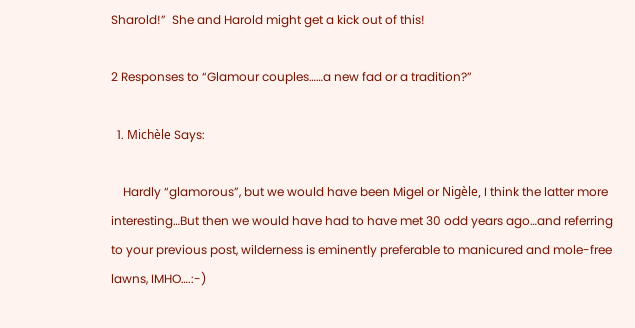Sharold!”  She and Harold might get a kick out of this!

2 Responses to “Glamour couples……a new fad or a tradition?”

  1. Michèle Says:

    Hardly “glamorous”, but we would have been Migel or Nigèle, I think the latter more interesting…But then we would have had to have met 30 odd years ago…and referring to your previous post, wilderness is eminently preferable to manicured and mole-free lawns, IMHO….:-)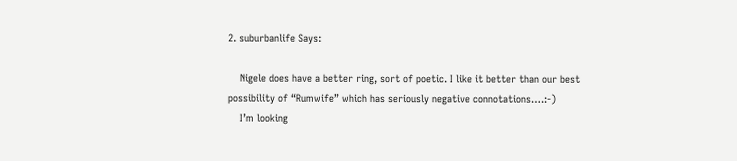2. suburbanlife Says:

    Nigele does have a better ring, sort of poetic. I like it better than our best possibility of “Rumwife” which has seriously negative connotations….:-)
    I’m looking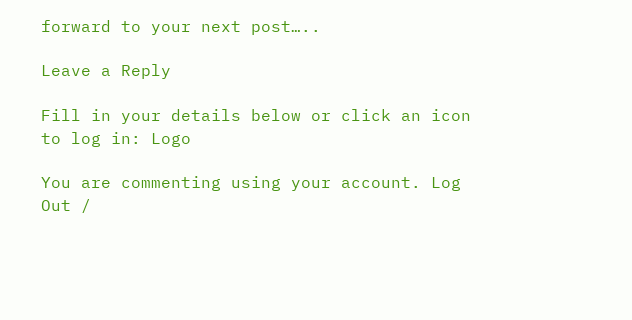forward to your next post…..

Leave a Reply

Fill in your details below or click an icon to log in: Logo

You are commenting using your account. Log Out /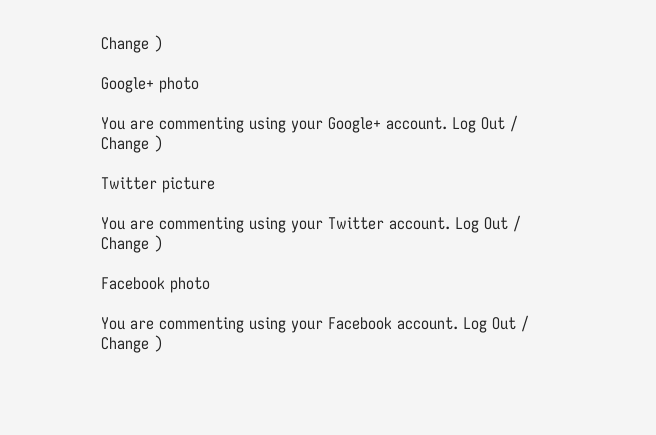Change )

Google+ photo

You are commenting using your Google+ account. Log Out /  Change )

Twitter picture

You are commenting using your Twitter account. Log Out /  Change )

Facebook photo

You are commenting using your Facebook account. Log Out /  Change )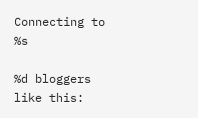Connecting to %s

%d bloggers like this: